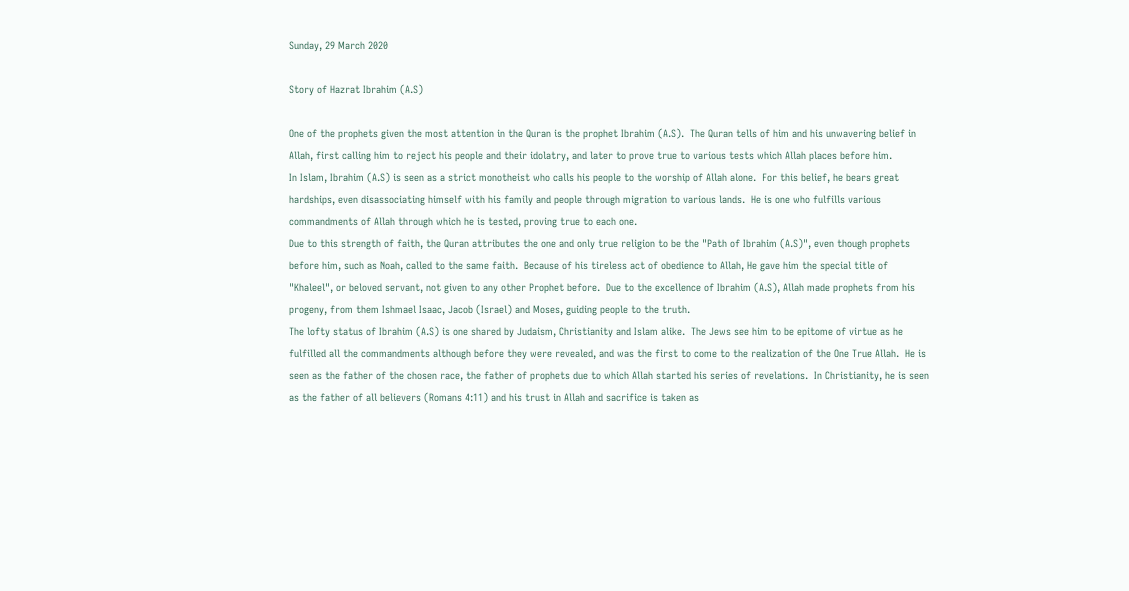Sunday, 29 March 2020

Story of Hazrat Ibrahim (A.S)

One of the prophets given the most attention in the Quran is the prophet Ibrahim (A.S).  The Quran tells of him and his unwavering belief in Allah, first calling him to reject his people and their idolatry, and later to prove true to various tests which Allah places before him.
In Islam, Ibrahim (A.S) is seen as a strict monotheist who calls his people to the worship of Allah alone.  For this belief, he bears great hardships, even disassociating himself with his family and people through migration to various lands.  He is one who fulfills various commandments of Allah through which he is tested, proving true to each one.
Due to this strength of faith, the Quran attributes the one and only true religion to be the "Path of Ibrahim (A.S)", even though prophets before him, such as Noah, called to the same faith.  Because of his tireless act of obedience to Allah, He gave him the special title of "Khaleel", or beloved servant, not given to any other Prophet before.  Due to the excellence of Ibrahim (A.S), Allah made prophets from his progeny, from them Ishmael Isaac, Jacob (Israel) and Moses, guiding people to the truth.
The lofty status of Ibrahim (A.S) is one shared by Judaism, Christianity and Islam alike.  The Jews see him to be epitome of virtue as he fulfilled all the commandments although before they were revealed, and was the first to come to the realization of the One True Allah.  He is seen as the father of the chosen race, the father of prophets due to which Allah started his series of revelations.  In Christianity, he is seen as the father of all believers (Romans 4:11) and his trust in Allah and sacrifice is taken as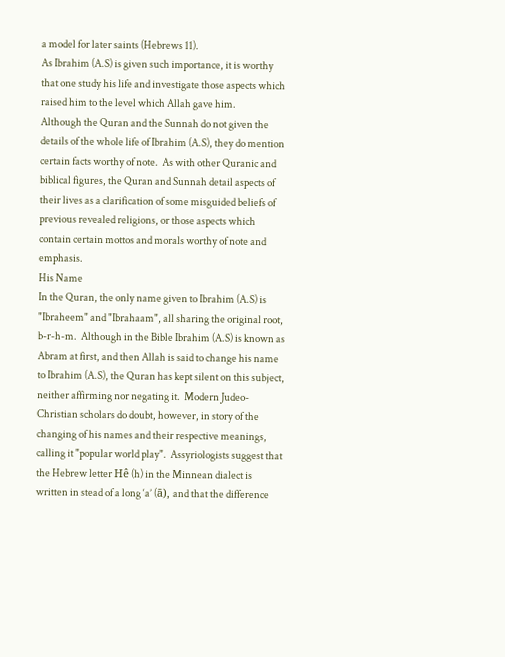a model for later saints (Hebrews 11).
As Ibrahim (A.S) is given such importance, it is worthy that one study his life and investigate those aspects which raised him to the level which Allah gave him.
Although the Quran and the Sunnah do not given the details of the whole life of Ibrahim (A.S), they do mention certain facts worthy of note.  As with other Quranic and biblical figures, the Quran and Sunnah detail aspects of their lives as a clarification of some misguided beliefs of previous revealed religions, or those aspects which contain certain mottos and morals worthy of note and emphasis.
His Name
In the Quran, the only name given to Ibrahim (A.S) is "Ibraheem" and "Ibrahaam", all sharing the original root, b-r-h-m.  Although in the Bible Ibrahim (A.S) is known as Abram at first, and then Allah is said to change his name to Ibrahim (A.S), the Quran has kept silent on this subject, neither affirming nor negating it.  Modern Judeo-Christian scholars do doubt, however, in story of the changing of his names and their respective meanings, calling it "popular world play".  Assyriologists suggest that the Hebrew letter Hê (h) in the Minnean dialect is written in stead of a long ‘a’ (ā), and that the difference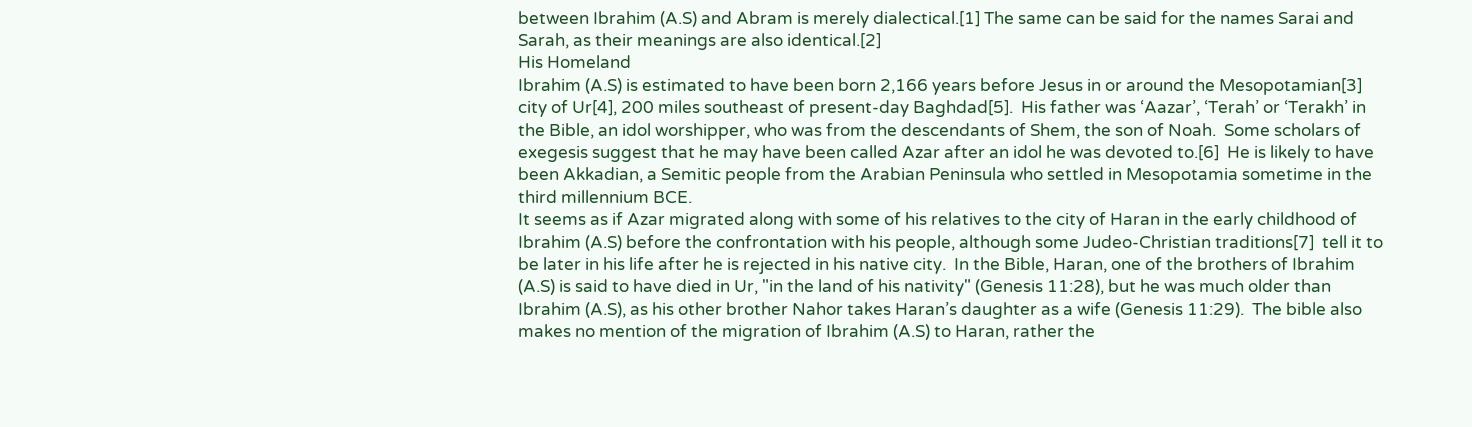between Ibrahim (A.S) and Abram is merely dialectical.[1] The same can be said for the names Sarai and Sarah, as their meanings are also identical.[2]
His Homeland
Ibrahim (A.S) is estimated to have been born 2,166 years before Jesus in or around the Mesopotamian[3]  city of Ur[4], 200 miles southeast of present-day Baghdad[5].  His father was ‘Aazar’, ‘Terah’ or ‘Terakh’ in the Bible, an idol worshipper, who was from the descendants of Shem, the son of Noah.  Some scholars of exegesis suggest that he may have been called Azar after an idol he was devoted to.[6]  He is likely to have been Akkadian, a Semitic people from the Arabian Peninsula who settled in Mesopotamia sometime in the third millennium BCE.
It seems as if Azar migrated along with some of his relatives to the city of Haran in the early childhood of Ibrahim (A.S) before the confrontation with his people, although some Judeo-Christian traditions[7]  tell it to be later in his life after he is rejected in his native city.  In the Bible, Haran, one of the brothers of Ibrahim (A.S) is said to have died in Ur, "in the land of his nativity" (Genesis 11:28), but he was much older than Ibrahim (A.S), as his other brother Nahor takes Haran’s daughter as a wife (Genesis 11:29).  The bible also makes no mention of the migration of Ibrahim (A.S) to Haran, rather the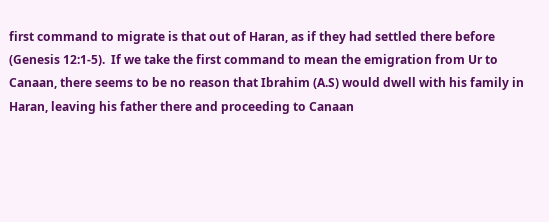first command to migrate is that out of Haran, as if they had settled there before (Genesis 12:1-5).  If we take the first command to mean the emigration from Ur to Canaan, there seems to be no reason that Ibrahim (A.S) would dwell with his family in Haran, leaving his father there and proceeding to Canaan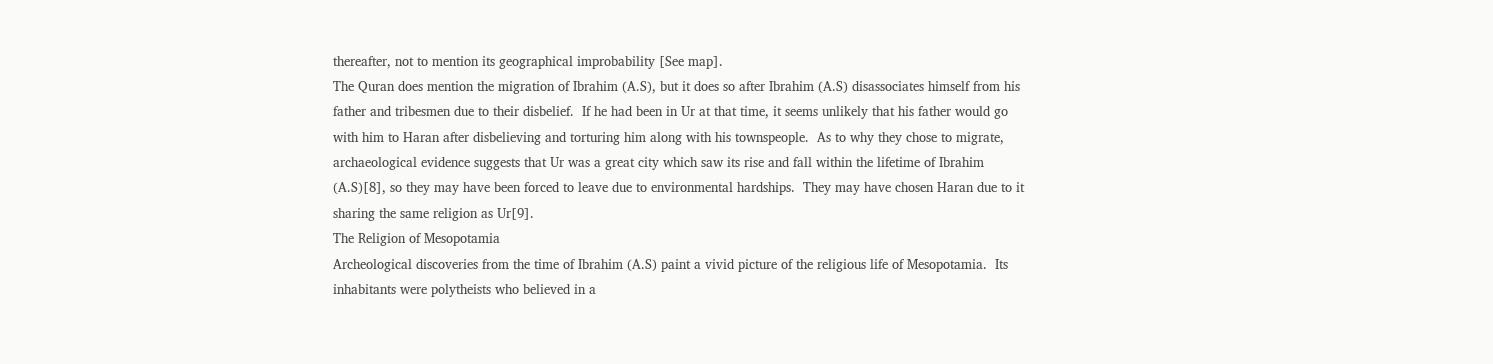thereafter, not to mention its geographical improbability [See map].
The Quran does mention the migration of Ibrahim (A.S), but it does so after Ibrahim (A.S) disassociates himself from his father and tribesmen due to their disbelief.  If he had been in Ur at that time, it seems unlikely that his father would go with him to Haran after disbelieving and torturing him along with his townspeople.  As to why they chose to migrate, archaeological evidence suggests that Ur was a great city which saw its rise and fall within the lifetime of Ibrahim (A.S)[8], so they may have been forced to leave due to environmental hardships.  They may have chosen Haran due to it sharing the same religion as Ur[9].
The Religion of Mesopotamia
Archeological discoveries from the time of Ibrahim (A.S) paint a vivid picture of the religious life of Mesopotamia.  Its inhabitants were polytheists who believed in a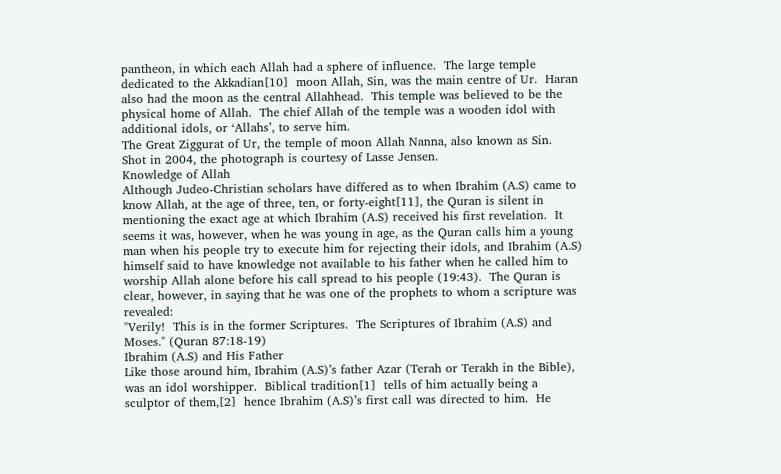pantheon, in which each Allah had a sphere of influence.  The large temple dedicated to the Akkadian[10]  moon Allah, Sin, was the main centre of Ur.  Haran also had the moon as the central Allahhead.  This temple was believed to be the physical home of Allah.  The chief Allah of the temple was a wooden idol with additional idols, or ‘Allahs’, to serve him.
The Great Ziggurat of Ur, the temple of moon Allah Nanna, also known as Sin.  Shot in 2004, the photograph is courtesy of Lasse Jensen.
Knowledge of Allah
Although Judeo-Christian scholars have differed as to when Ibrahim (A.S) came to know Allah, at the age of three, ten, or forty-eight[11], the Quran is silent in mentioning the exact age at which Ibrahim (A.S) received his first revelation.  It seems it was, however, when he was young in age, as the Quran calls him a young man when his people try to execute him for rejecting their idols, and Ibrahim (A.S) himself said to have knowledge not available to his father when he called him to worship Allah alone before his call spread to his people (19:43).  The Quran is clear, however, in saying that he was one of the prophets to whom a scripture was revealed:
"Verily!  This is in the former Scriptures.  The Scriptures of Ibrahim (A.S) and Moses." (Quran 87:18-19)
Ibrahim (A.S) and His Father
Like those around him, Ibrahim (A.S)’s father Azar (Terah or Terakh in the Bible), was an idol worshipper.  Biblical tradition[1]  tells of him actually being a sculptor of them,[2]  hence Ibrahim (A.S)’s first call was directed to him.  He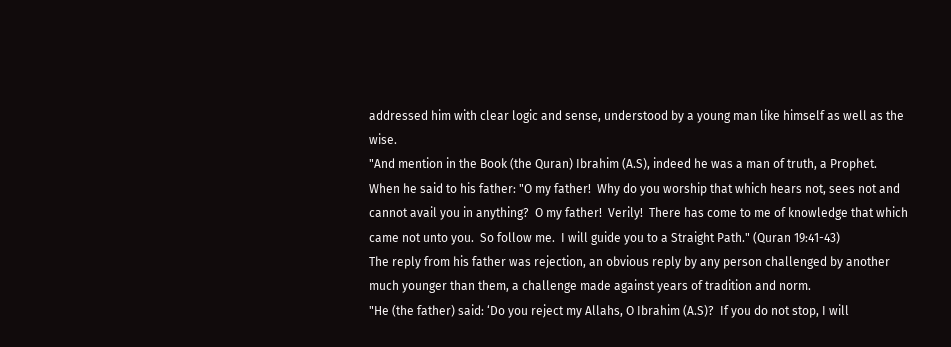addressed him with clear logic and sense, understood by a young man like himself as well as the wise.
"And mention in the Book (the Quran) Ibrahim (A.S), indeed he was a man of truth, a Prophet.  When he said to his father: "O my father!  Why do you worship that which hears not, sees not and cannot avail you in anything?  O my father!  Verily!  There has come to me of knowledge that which came not unto you.  So follow me.  I will guide you to a Straight Path." (Quran 19:41-43)
The reply from his father was rejection, an obvious reply by any person challenged by another much younger than them, a challenge made against years of tradition and norm.
"He (the father) said: ‘Do you reject my Allahs, O Ibrahim (A.S)?  If you do not stop, I will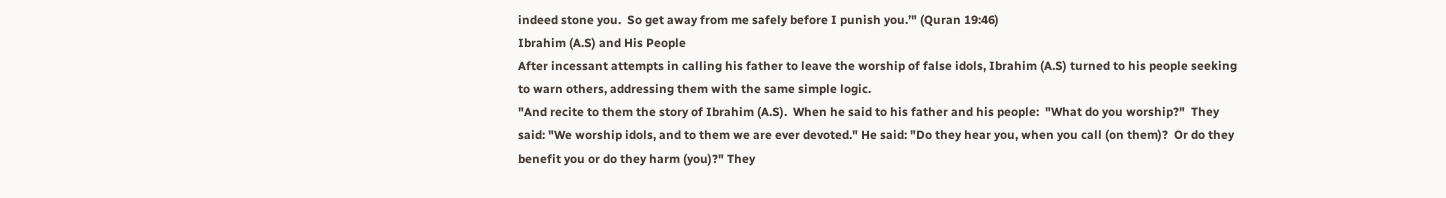indeed stone you.  So get away from me safely before I punish you.’" (Quran 19:46)
Ibrahim (A.S) and His People
After incessant attempts in calling his father to leave the worship of false idols, Ibrahim (A.S) turned to his people seeking to warn others, addressing them with the same simple logic.
"And recite to them the story of Ibrahim (A.S).  When he said to his father and his people:  "What do you worship?"  They said: "We worship idols, and to them we are ever devoted." He said: "Do they hear you, when you call (on them)?  Or do they benefit you or do they harm (you)?" They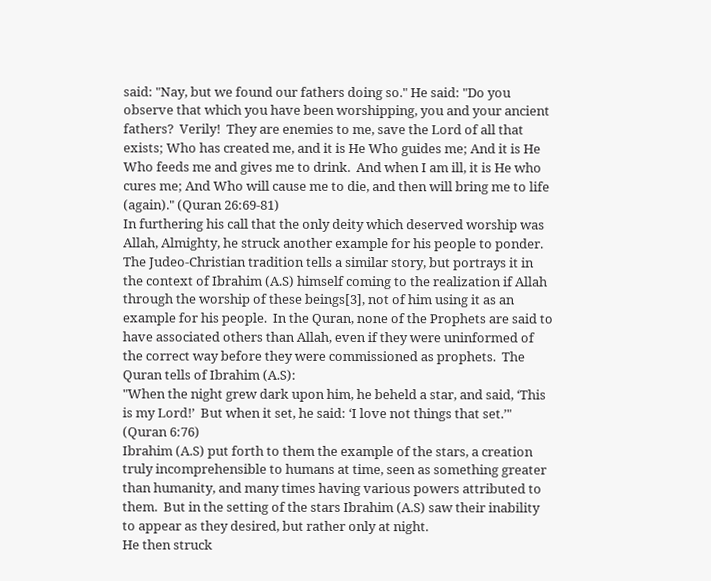said: "Nay, but we found our fathers doing so." He said: "Do you observe that which you have been worshipping, you and your ancient fathers?  Verily!  They are enemies to me, save the Lord of all that exists; Who has created me, and it is He Who guides me; And it is He Who feeds me and gives me to drink.  And when I am ill, it is He who cures me; And Who will cause me to die, and then will bring me to life (again)." (Quran 26:69-81)
In furthering his call that the only deity which deserved worship was Allah, Almighty, he struck another example for his people to ponder.  The Judeo-Christian tradition tells a similar story, but portrays it in the context of Ibrahim (A.S) himself coming to the realization if Allah through the worship of these beings[3], not of him using it as an example for his people.  In the Quran, none of the Prophets are said to have associated others than Allah, even if they were uninformed of the correct way before they were commissioned as prophets.  The Quran tells of Ibrahim (A.S):
"When the night grew dark upon him, he beheld a star, and said, ‘This is my Lord!’  But when it set, he said: ‘I love not things that set.’" (Quran 6:76)
Ibrahim (A.S) put forth to them the example of the stars, a creation truly incomprehensible to humans at time, seen as something greater than humanity, and many times having various powers attributed to them.  But in the setting of the stars Ibrahim (A.S) saw their inability to appear as they desired, but rather only at night.
He then struck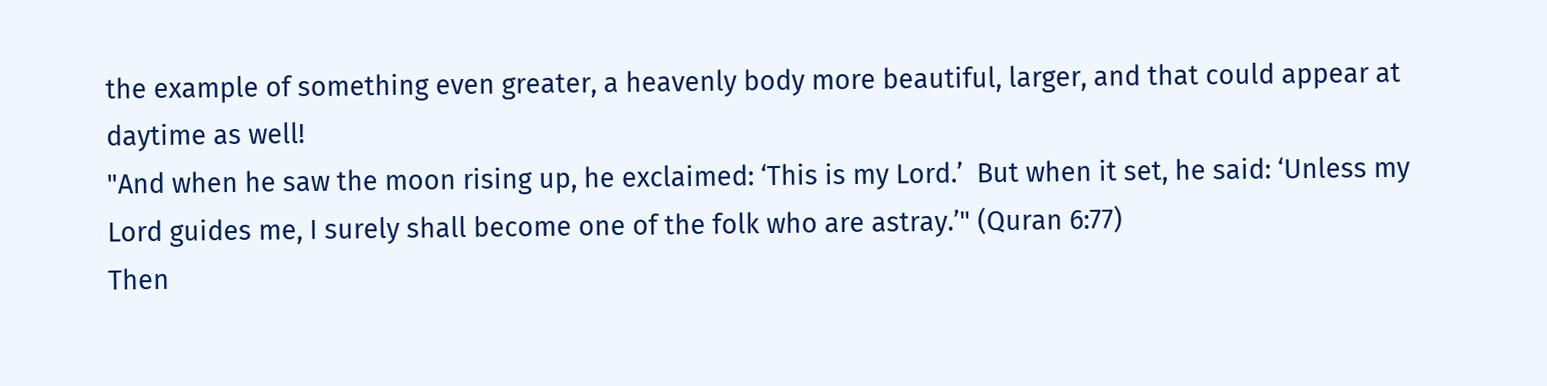the example of something even greater, a heavenly body more beautiful, larger, and that could appear at daytime as well!
"And when he saw the moon rising up, he exclaimed: ‘This is my Lord.’  But when it set, he said: ‘Unless my Lord guides me, I surely shall become one of the folk who are astray.’" (Quran 6:77)
Then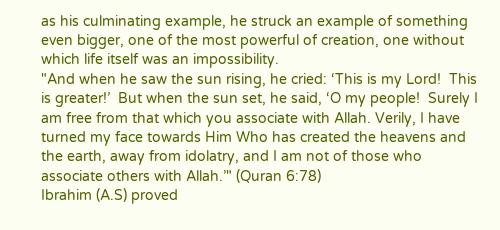as his culminating example, he struck an example of something even bigger, one of the most powerful of creation, one without which life itself was an impossibility.
"And when he saw the sun rising, he cried: ‘This is my Lord!  This is greater!’  But when the sun set, he said, ‘O my people!  Surely I am free from that which you associate with Allah. Verily, I have turned my face towards Him Who has created the heavens and the earth, away from idolatry, and I am not of those who associate others with Allah.’" (Quran 6:78)
Ibrahim (A.S) proved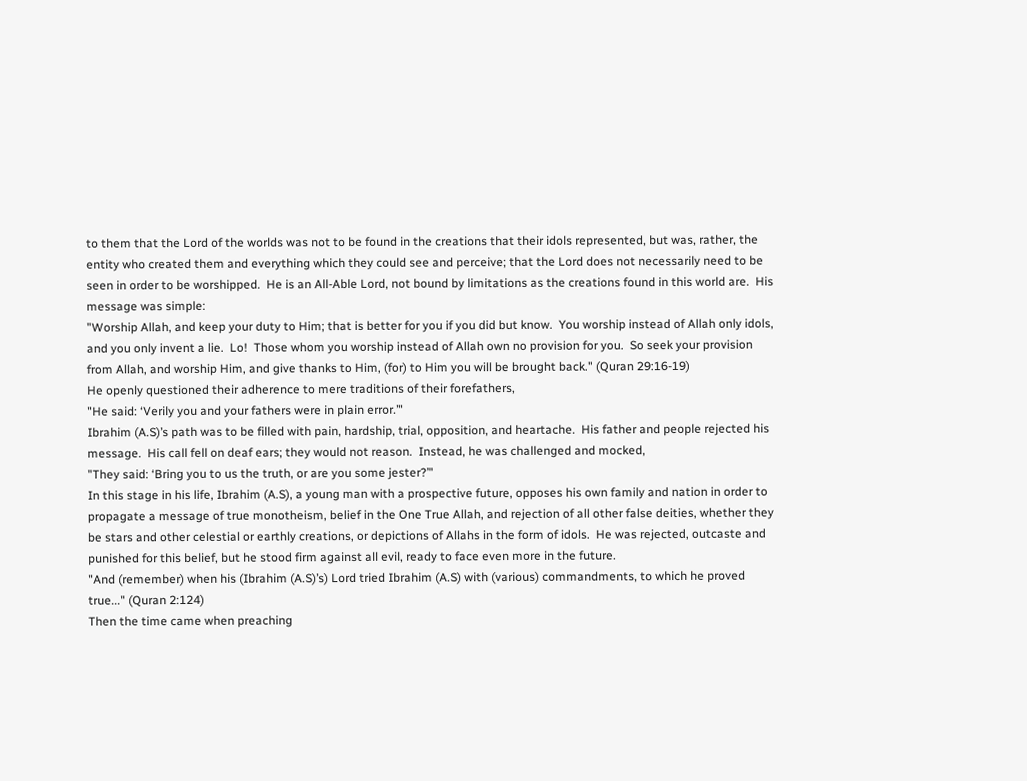to them that the Lord of the worlds was not to be found in the creations that their idols represented, but was, rather, the entity who created them and everything which they could see and perceive; that the Lord does not necessarily need to be seen in order to be worshipped.  He is an All-Able Lord, not bound by limitations as the creations found in this world are.  His message was simple:
"Worship Allah, and keep your duty to Him; that is better for you if you did but know.  You worship instead of Allah only idols, and you only invent a lie.  Lo!  Those whom you worship instead of Allah own no provision for you.  So seek your provision from Allah, and worship Him, and give thanks to Him, (for) to Him you will be brought back." (Quran 29:16-19)
He openly questioned their adherence to mere traditions of their forefathers,
"He said: ‘Verily you and your fathers were in plain error.’"
Ibrahim (A.S)’s path was to be filled with pain, hardship, trial, opposition, and heartache.  His father and people rejected his message.  His call fell on deaf ears; they would not reason.  Instead, he was challenged and mocked,
"They said: ‘Bring you to us the truth, or are you some jester?’"
In this stage in his life, Ibrahim (A.S), a young man with a prospective future, opposes his own family and nation in order to propagate a message of true monotheism, belief in the One True Allah, and rejection of all other false deities, whether they be stars and other celestial or earthly creations, or depictions of Allahs in the form of idols.  He was rejected, outcaste and punished for this belief, but he stood firm against all evil, ready to face even more in the future.
"And (remember) when his (Ibrahim (A.S)’s) Lord tried Ibrahim (A.S) with (various) commandments, to which he proved true..." (Quran 2:124)
Then the time came when preaching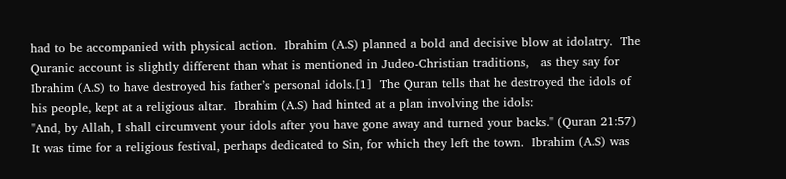had to be accompanied with physical action.  Ibrahim (A.S) planned a bold and decisive blow at idolatry.  The Quranic account is slightly different than what is mentioned in Judeo-Christian traditions,   as they say for Ibrahim (A.S) to have destroyed his father’s personal idols.[1]  The Quran tells that he destroyed the idols of his people, kept at a religious altar.  Ibrahim (A.S) had hinted at a plan involving the idols:
"And, by Allah, I shall circumvent your idols after you have gone away and turned your backs." (Quran 21:57)
It was time for a religious festival, perhaps dedicated to Sin, for which they left the town.  Ibrahim (A.S) was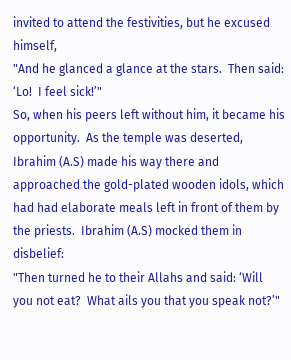invited to attend the festivities, but he excused himself,
"And he glanced a glance at the stars.  Then said: ‘Lo!  I feel sick!’"
So, when his peers left without him, it became his opportunity.  As the temple was deserted, Ibrahim (A.S) made his way there and approached the gold-plated wooden idols, which had had elaborate meals left in front of them by the priests.  Ibrahim (A.S) mocked them in disbelief:
"Then turned he to their Allahs and said: ‘Will you not eat?  What ails you that you speak not?’"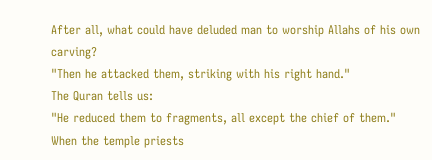After all, what could have deluded man to worship Allahs of his own carving?
"Then he attacked them, striking with his right hand."
The Quran tells us:
"He reduced them to fragments, all except the chief of them."
When the temple priests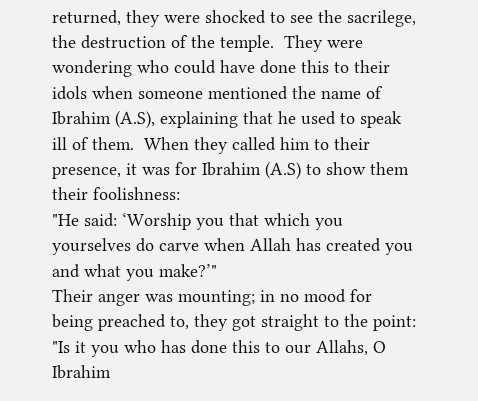returned, they were shocked to see the sacrilege, the destruction of the temple.  They were wondering who could have done this to their idols when someone mentioned the name of Ibrahim (A.S), explaining that he used to speak ill of them.  When they called him to their presence, it was for Ibrahim (A.S) to show them their foolishness:
"He said: ‘Worship you that which you yourselves do carve when Allah has created you and what you make?’"
Their anger was mounting; in no mood for being preached to, they got straight to the point:
"Is it you who has done this to our Allahs, O Ibrahim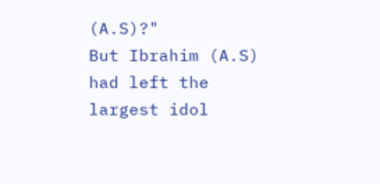(A.S)?"
But Ibrahim (A.S) had left the largest idol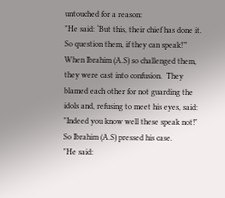untouched for a reason:
"He said: ‘But this, their chief has done it.  So question them, if they can speak!’"
When Ibrahim (A.S) so challenged them, they were cast into confusion.  They blamed each other for not guarding the idols and, refusing to meet his eyes, said:
"Indeed you know well these speak not!"
So Ibrahim (A.S) pressed his case.
"He said: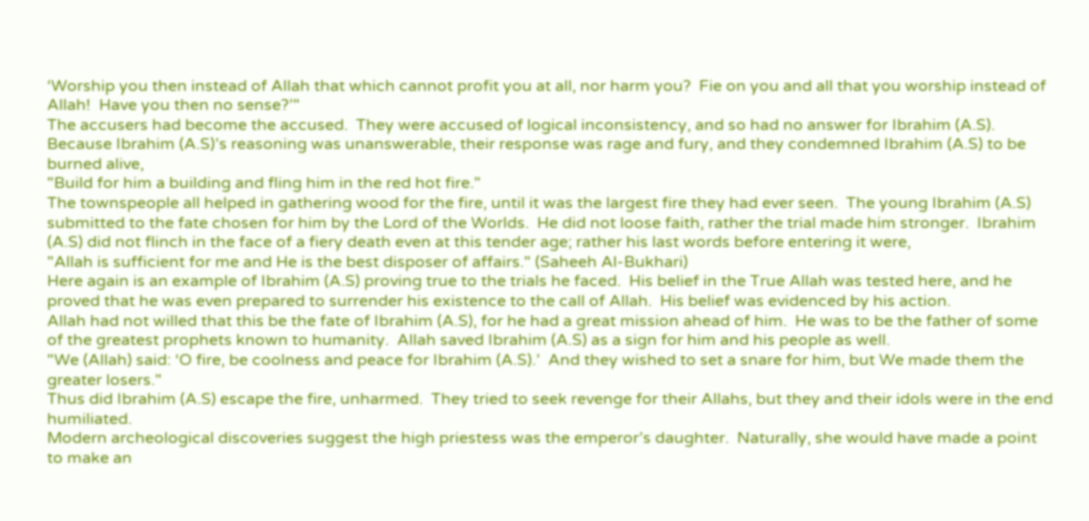‘Worship you then instead of Allah that which cannot profit you at all, nor harm you?  Fie on you and all that you worship instead of Allah!  Have you then no sense?’"
The accusers had become the accused.  They were accused of logical inconsistency, and so had no answer for Ibrahim (A.S).  Because Ibrahim (A.S)’s reasoning was unanswerable, their response was rage and fury, and they condemned Ibrahim (A.S) to be burned alive,
"Build for him a building and fling him in the red hot fire."
The townspeople all helped in gathering wood for the fire, until it was the largest fire they had ever seen.  The young Ibrahim (A.S) submitted to the fate chosen for him by the Lord of the Worlds.  He did not loose faith, rather the trial made him stronger.  Ibrahim (A.S) did not flinch in the face of a fiery death even at this tender age; rather his last words before entering it were,
"Allah is sufficient for me and He is the best disposer of affairs." (Saheeh Al-Bukhari)
Here again is an example of Ibrahim (A.S) proving true to the trials he faced.  His belief in the True Allah was tested here, and he proved that he was even prepared to surrender his existence to the call of Allah.  His belief was evidenced by his action.
Allah had not willed that this be the fate of Ibrahim (A.S), for he had a great mission ahead of him.  He was to be the father of some of the greatest prophets known to humanity.  Allah saved Ibrahim (A.S) as a sign for him and his people as well.
"We (Allah) said: ‘O fire, be coolness and peace for Ibrahim (A.S).’  And they wished to set a snare for him, but We made them the greater losers."
Thus did Ibrahim (A.S) escape the fire, unharmed.  They tried to seek revenge for their Allahs, but they and their idols were in the end humiliated.
Modern archeological discoveries suggest the high priestess was the emperor’s daughter.  Naturally, she would have made a point to make an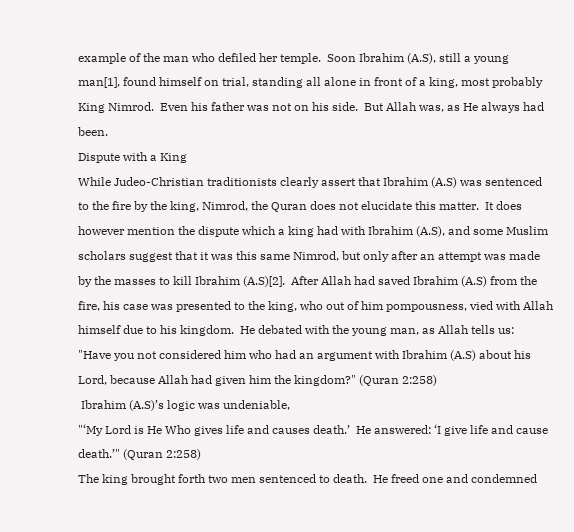example of the man who defiled her temple.  Soon Ibrahim (A.S), still a young man[1], found himself on trial, standing all alone in front of a king, most probably King Nimrod.  Even his father was not on his side.  But Allah was, as He always had been.
Dispute with a King
While Judeo-Christian traditionists clearly assert that Ibrahim (A.S) was sentenced to the fire by the king, Nimrod, the Quran does not elucidate this matter.  It does however mention the dispute which a king had with Ibrahim (A.S), and some Muslim scholars suggest that it was this same Nimrod, but only after an attempt was made by the masses to kill Ibrahim (A.S)[2].  After Allah had saved Ibrahim (A.S) from the fire, his case was presented to the king, who out of him pompousness, vied with Allah himself due to his kingdom.  He debated with the young man, as Allah tells us:
"Have you not considered him who had an argument with Ibrahim (A.S) about his Lord, because Allah had given him the kingdom?" (Quran 2:258)
 Ibrahim (A.S)’s logic was undeniable,
"‘My Lord is He Who gives life and causes death.’  He answered: ‘I give life and cause death.’" (Quran 2:258)
The king brought forth two men sentenced to death.  He freed one and condemned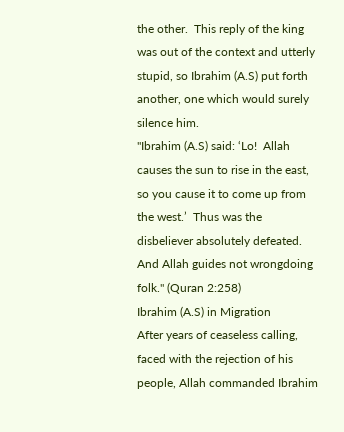the other.  This reply of the king was out of the context and utterly stupid, so Ibrahim (A.S) put forth another, one which would surely silence him.
"Ibrahim (A.S) said: ‘Lo!  Allah causes the sun to rise in the east, so you cause it to come up from the west.’  Thus was the disbeliever absolutely defeated.  And Allah guides not wrongdoing folk." (Quran 2:258)
Ibrahim (A.S) in Migration
After years of ceaseless calling, faced with the rejection of his people, Allah commanded Ibrahim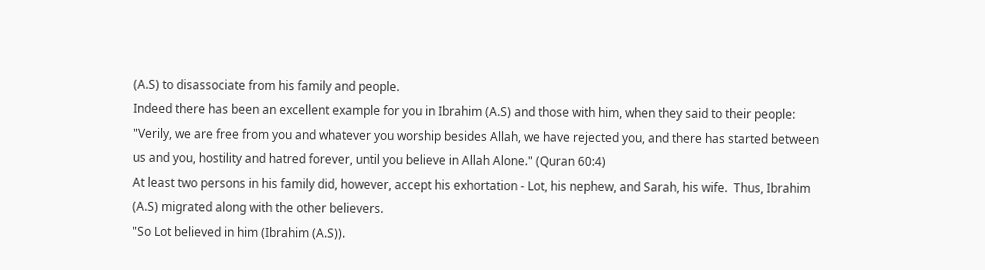(A.S) to disassociate from his family and people.
Indeed there has been an excellent example for you in Ibrahim (A.S) and those with him, when they said to their people: "Verily, we are free from you and whatever you worship besides Allah, we have rejected you, and there has started between us and you, hostility and hatred forever, until you believe in Allah Alone." (Quran 60:4)
At least two persons in his family did, however, accept his exhortation - Lot, his nephew, and Sarah, his wife.  Thus, Ibrahim (A.S) migrated along with the other believers.
"So Lot believed in him (Ibrahim (A.S)).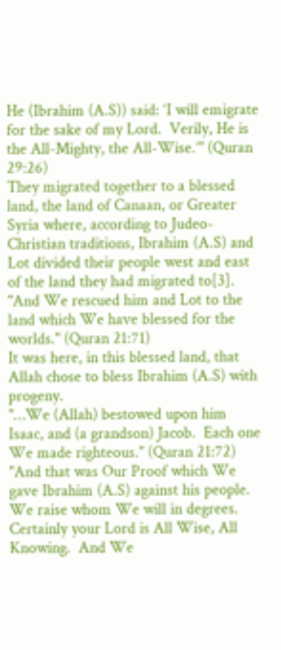He (Ibrahim (A.S)) said: ‘I will emigrate for the sake of my Lord.  Verily, He is the All-Mighty, the All-Wise.’" (Quran 29:26)
They migrated together to a blessed land, the land of Canaan, or Greater Syria where, according to Judeo-Christian traditions, Ibrahim (A.S) and Lot divided their people west and east of the land they had migrated to[3].
"And We rescued him and Lot to the land which We have blessed for the worlds." (Quran 21:71)
It was here, in this blessed land, that Allah chose to bless Ibrahim (A.S) with progeny.
"…We (Allah) bestowed upon him Isaac, and (a grandson) Jacob.  Each one We made righteous." (Quran 21:72)
"And that was Our Proof which We gave Ibrahim (A.S) against his people.  We raise whom We will in degrees.  Certainly your Lord is All Wise, All Knowing.  And We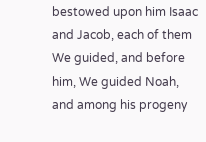bestowed upon him Isaac and Jacob, each of them We guided, and before him, We guided Noah, and among his progeny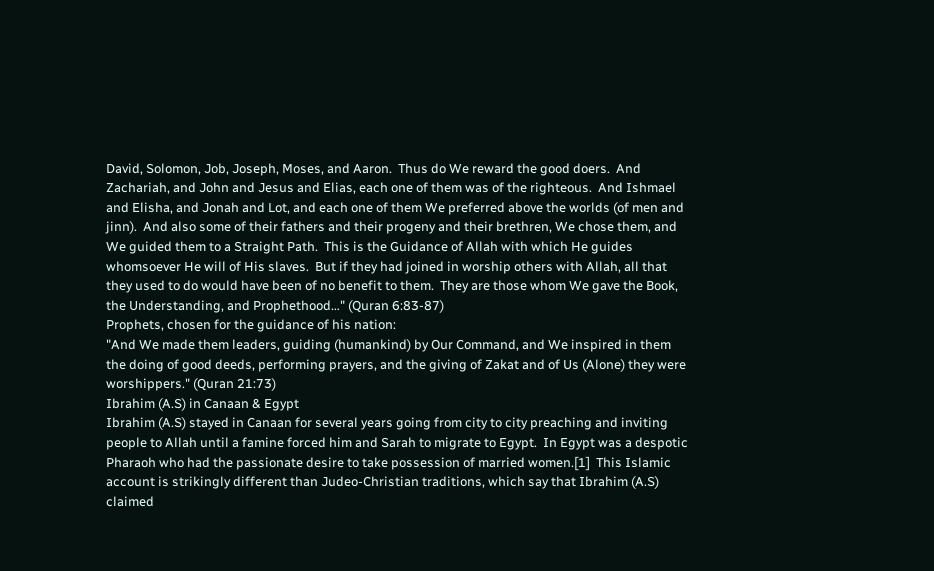David, Solomon, Job, Joseph, Moses, and Aaron.  Thus do We reward the good doers.  And Zachariah, and John and Jesus and Elias, each one of them was of the righteous.  And Ishmael and Elisha, and Jonah and Lot, and each one of them We preferred above the worlds (of men and jinn).  And also some of their fathers and their progeny and their brethren, We chose them, and We guided them to a Straight Path.  This is the Guidance of Allah with which He guides whomsoever He will of His slaves.  But if they had joined in worship others with Allah, all that they used to do would have been of no benefit to them.  They are those whom We gave the Book, the Understanding, and Prophethood…" (Quran 6:83-87)
Prophets, chosen for the guidance of his nation:
"And We made them leaders, guiding (humankind) by Our Command, and We inspired in them the doing of good deeds, performing prayers, and the giving of Zakat and of Us (Alone) they were worshippers." (Quran 21:73)
Ibrahim (A.S) in Canaan & Egypt
Ibrahim (A.S) stayed in Canaan for several years going from city to city preaching and inviting people to Allah until a famine forced him and Sarah to migrate to Egypt.  In Egypt was a despotic Pharaoh who had the passionate desire to take possession of married women.[1]  This Islamic account is strikingly different than Judeo-Christian traditions, which say that Ibrahim (A.S) claimed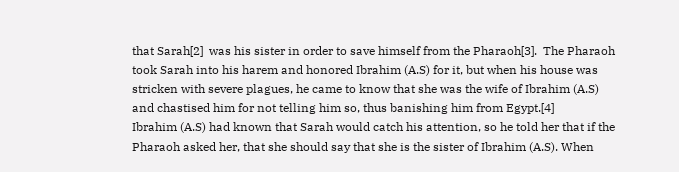that Sarah[2]  was his sister in order to save himself from the Pharaoh[3].  The Pharaoh took Sarah into his harem and honored Ibrahim (A.S) for it, but when his house was stricken with severe plagues, he came to know that she was the wife of Ibrahim (A.S) and chastised him for not telling him so, thus banishing him from Egypt.[4]
Ibrahim (A.S) had known that Sarah would catch his attention, so he told her that if the Pharaoh asked her, that she should say that she is the sister of Ibrahim (A.S). When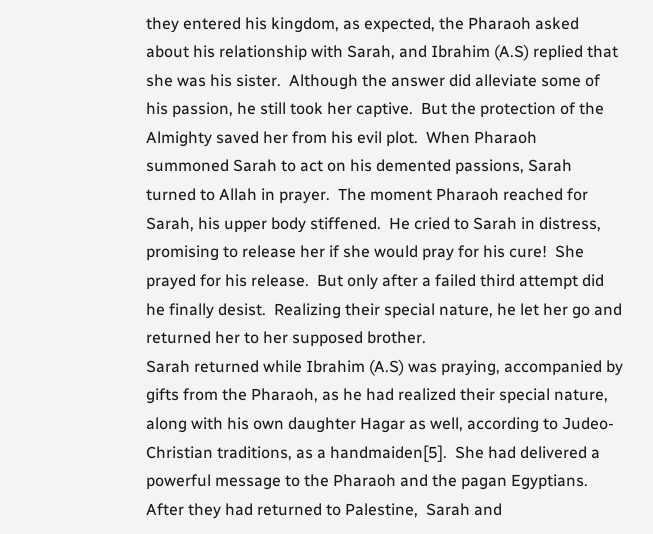they entered his kingdom, as expected, the Pharaoh asked about his relationship with Sarah, and Ibrahim (A.S) replied that she was his sister.  Although the answer did alleviate some of his passion, he still took her captive.  But the protection of the Almighty saved her from his evil plot.  When Pharaoh summoned Sarah to act on his demented passions, Sarah turned to Allah in prayer.  The moment Pharaoh reached for Sarah, his upper body stiffened.  He cried to Sarah in distress, promising to release her if she would pray for his cure!  She prayed for his release.  But only after a failed third attempt did he finally desist.  Realizing their special nature, he let her go and returned her to her supposed brother.
Sarah returned while Ibrahim (A.S) was praying, accompanied by gifts from the Pharaoh, as he had realized their special nature, along with his own daughter Hagar as well, according to Judeo-Christian traditions, as a handmaiden[5].  She had delivered a powerful message to the Pharaoh and the pagan Egyptians.
After they had returned to Palestine,  Sarah and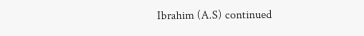Ibrahim (A.S) continued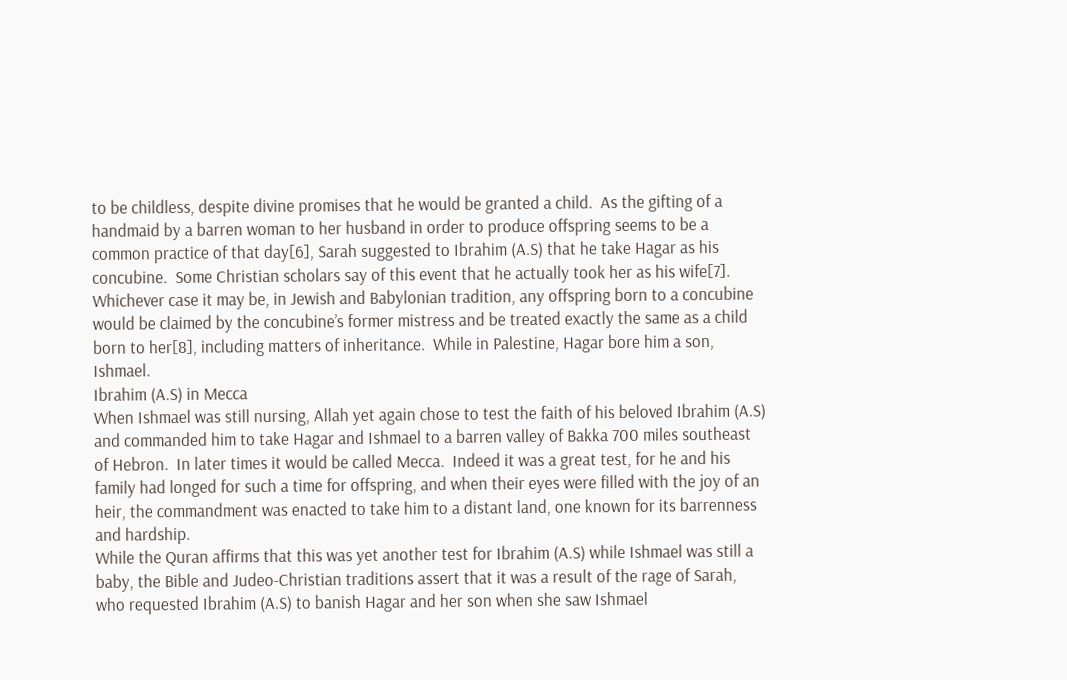to be childless, despite divine promises that he would be granted a child.  As the gifting of a handmaid by a barren woman to her husband in order to produce offspring seems to be a common practice of that day[6], Sarah suggested to Ibrahim (A.S) that he take Hagar as his concubine.  Some Christian scholars say of this event that he actually took her as his wife[7].  Whichever case it may be, in Jewish and Babylonian tradition, any offspring born to a concubine would be claimed by the concubine’s former mistress and be treated exactly the same as a child born to her[8], including matters of inheritance.  While in Palestine, Hagar bore him a son, Ishmael.
Ibrahim (A.S) in Mecca
When Ishmael was still nursing, Allah yet again chose to test the faith of his beloved Ibrahim (A.S) and commanded him to take Hagar and Ishmael to a barren valley of Bakka 700 miles southeast of Hebron.  In later times it would be called Mecca.  Indeed it was a great test, for he and his family had longed for such a time for offspring, and when their eyes were filled with the joy of an heir, the commandment was enacted to take him to a distant land, one known for its barrenness and hardship.
While the Quran affirms that this was yet another test for Ibrahim (A.S) while Ishmael was still a baby, the Bible and Judeo-Christian traditions assert that it was a result of the rage of Sarah, who requested Ibrahim (A.S) to banish Hagar and her son when she saw Ishmael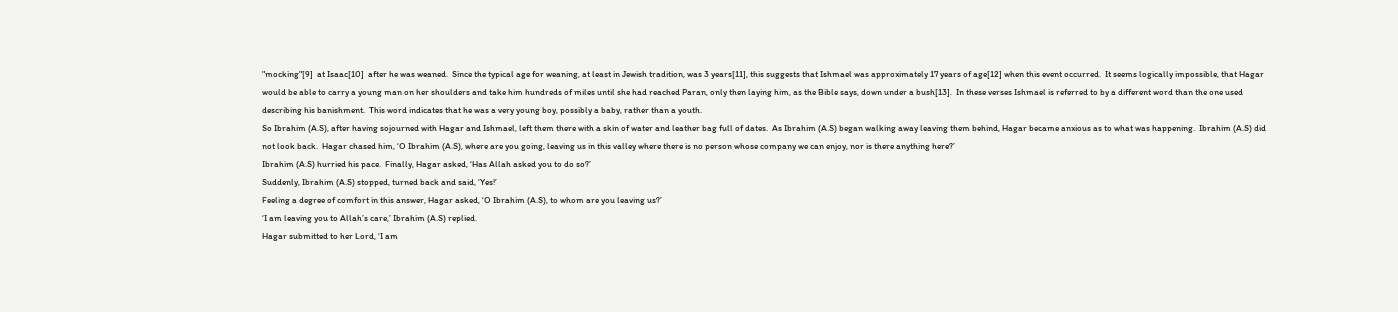"mocking"[9]  at Isaac[10]  after he was weaned.  Since the typical age for weaning, at least in Jewish tradition, was 3 years[11], this suggests that Ishmael was approximately 17 years of age[12] when this event occurred.  It seems logically impossible, that Hagar would be able to carry a young man on her shoulders and take him hundreds of miles until she had reached Paran, only then laying him, as the Bible says, down under a bush[13].  In these verses Ishmael is referred to by a different word than the one used describing his banishment.  This word indicates that he was a very young boy, possibly a baby, rather than a youth.
So Ibrahim (A.S), after having sojourned with Hagar and Ishmael, left them there with a skin of water and leather bag full of dates.  As Ibrahim (A.S) began walking away leaving them behind, Hagar became anxious as to what was happening.  Ibrahim (A.S) did not look back.  Hagar chased him, ‘O Ibrahim (A.S), where are you going, leaving us in this valley where there is no person whose company we can enjoy, nor is there anything here?’
Ibrahim (A.S) hurried his pace.  Finally, Hagar asked, ‘Has Allah asked you to do so?’
Suddenly, Ibrahim (A.S) stopped, turned back and said, ‘Yes!’
Feeling a degree of comfort in this answer, Hagar asked, ‘O Ibrahim (A.S), to whom are you leaving us?’
‘I am leaving you to Allah’s care,’ Ibrahim (A.S) replied.
Hagar submitted to her Lord, ‘I am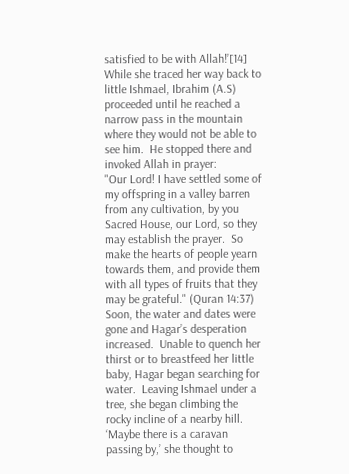satisfied to be with Allah!’[14]
While she traced her way back to little Ishmael, Ibrahim (A.S) proceeded until he reached a narrow pass in the mountain where they would not be able to see him.  He stopped there and invoked Allah in prayer:
"Our Lord! I have settled some of my offspring in a valley barren from any cultivation, by you Sacred House, our Lord, so they may establish the prayer.  So make the hearts of people yearn towards them, and provide them with all types of fruits that they may be grateful." (Quran 14:37)
Soon, the water and dates were gone and Hagar’s desperation increased.  Unable to quench her thirst or to breastfeed her little baby, Hagar began searching for water.  Leaving Ishmael under a tree, she began climbing the rocky incline of a nearby hill.  ‘Maybe there is a caravan passing by,’ she thought to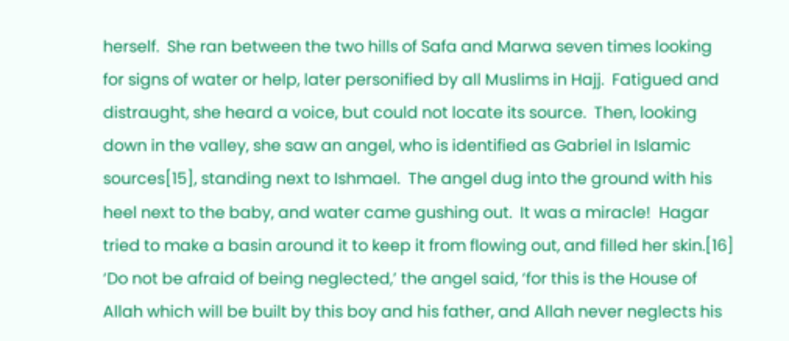herself.  She ran between the two hills of Safa and Marwa seven times looking for signs of water or help, later personified by all Muslims in Hajj.  Fatigued and distraught, she heard a voice, but could not locate its source.  Then, looking down in the valley, she saw an angel, who is identified as Gabriel in Islamic sources[15], standing next to Ishmael.  The angel dug into the ground with his heel next to the baby, and water came gushing out.  It was a miracle!  Hagar tried to make a basin around it to keep it from flowing out, and filled her skin.[16]  ‘Do not be afraid of being neglected,’ the angel said, ‘for this is the House of Allah which will be built by this boy and his father, and Allah never neglects his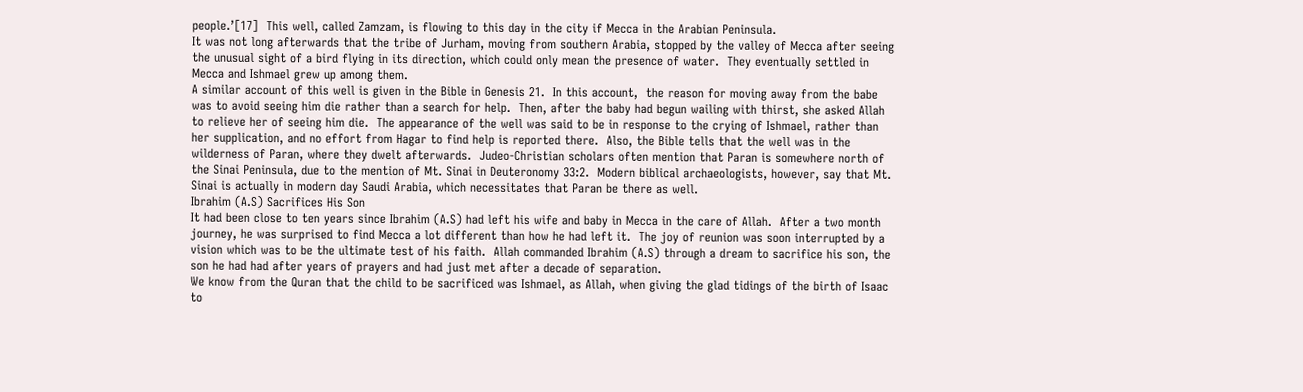people.’[17]  This well, called Zamzam, is flowing to this day in the city if Mecca in the Arabian Peninsula.
It was not long afterwards that the tribe of Jurham, moving from southern Arabia, stopped by the valley of Mecca after seeing the unusual sight of a bird flying in its direction, which could only mean the presence of water.  They eventually settled in Mecca and Ishmael grew up among them.
A similar account of this well is given in the Bible in Genesis 21.  In this account,  the reason for moving away from the babe was to avoid seeing him die rather than a search for help.  Then, after the baby had begun wailing with thirst, she asked Allah to relieve her of seeing him die.  The appearance of the well was said to be in response to the crying of Ishmael, rather than her supplication, and no effort from Hagar to find help is reported there.  Also, the Bible tells that the well was in the wilderness of Paran, where they dwelt afterwards.  Judeo-Christian scholars often mention that Paran is somewhere north of the Sinai Peninsula, due to the mention of Mt. Sinai in Deuteronomy 33:2.  Modern biblical archaeologists, however, say that Mt. Sinai is actually in modern day Saudi Arabia, which necessitates that Paran be there as well.
Ibrahim (A.S) Sacrifices His Son
It had been close to ten years since Ibrahim (A.S) had left his wife and baby in Mecca in the care of Allah.  After a two month journey, he was surprised to find Mecca a lot different than how he had left it.  The joy of reunion was soon interrupted by a vision which was to be the ultimate test of his faith.  Allah commanded Ibrahim (A.S) through a dream to sacrifice his son, the son he had had after years of prayers and had just met after a decade of separation.
We know from the Quran that the child to be sacrificed was Ishmael, as Allah, when giving the glad tidings of the birth of Isaac to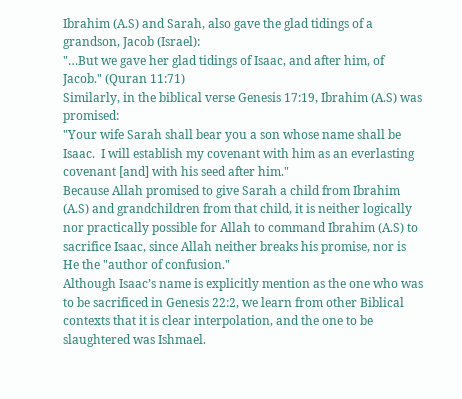Ibrahim (A.S) and Sarah, also gave the glad tidings of a grandson, Jacob (Israel):
"…But we gave her glad tidings of Isaac, and after him, of Jacob." (Quran 11:71)
Similarly, in the biblical verse Genesis 17:19, Ibrahim (A.S) was promised:
"Your wife Sarah shall bear you a son whose name shall be Isaac.  I will establish my covenant with him as an everlasting covenant [and] with his seed after him."
Because Allah promised to give Sarah a child from Ibrahim (A.S) and grandchildren from that child, it is neither logically nor practically possible for Allah to command Ibrahim (A.S) to sacrifice Isaac, since Allah neither breaks his promise, nor is He the "author of confusion."
Although Isaac’s name is explicitly mention as the one who was to be sacrificed in Genesis 22:2, we learn from other Biblical contexts that it is clear interpolation, and the one to be slaughtered was Ishmael.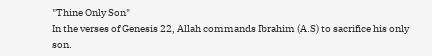"Thine Only Son"
In the verses of Genesis 22, Allah commands Ibrahim (A.S) to sacrifice his only son.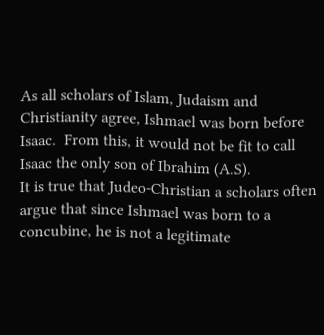As all scholars of Islam, Judaism and Christianity agree, Ishmael was born before Isaac.  From this, it would not be fit to call Isaac the only son of Ibrahim (A.S).
It is true that Judeo-Christian a scholars often argue that since Ishmael was born to a concubine, he is not a legitimate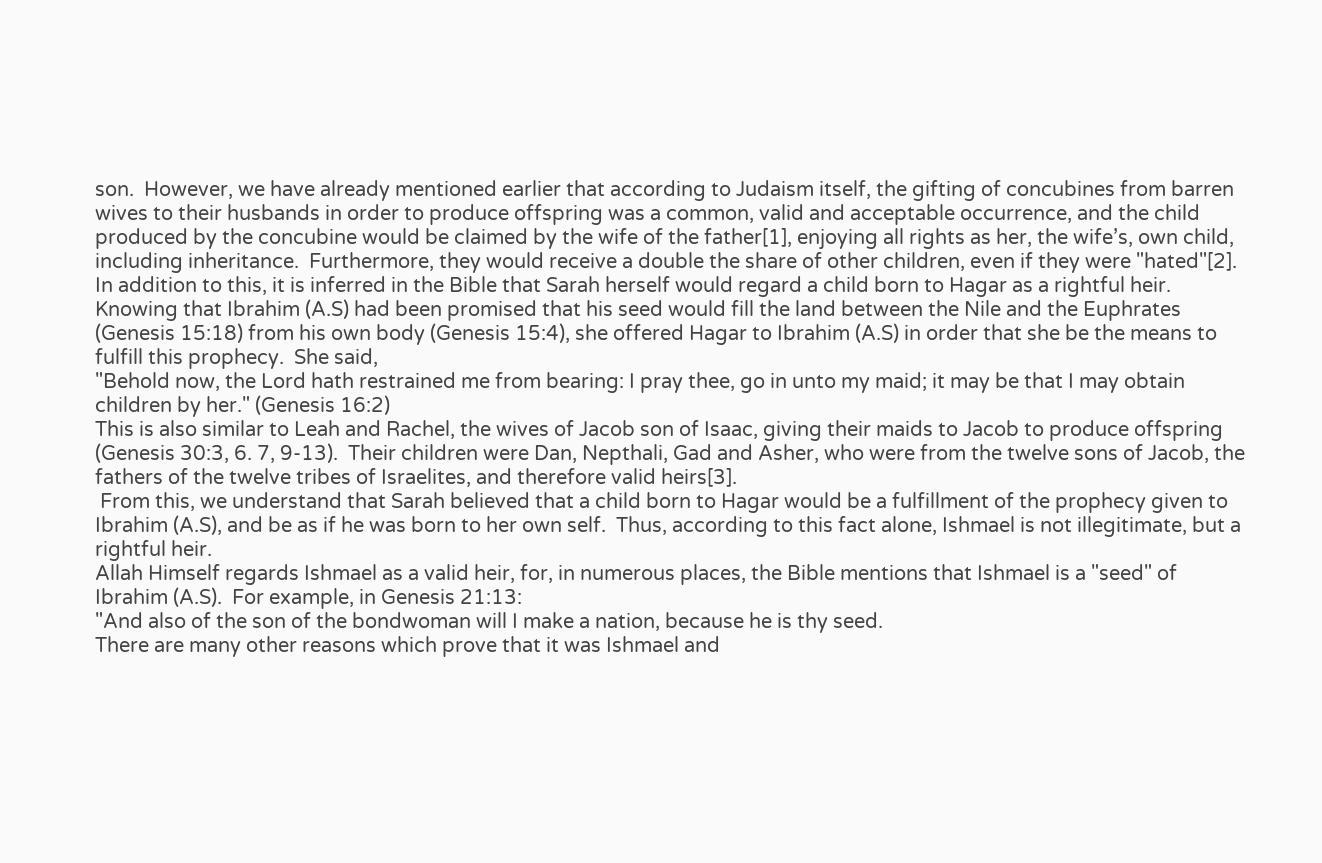son.  However, we have already mentioned earlier that according to Judaism itself, the gifting of concubines from barren wives to their husbands in order to produce offspring was a common, valid and acceptable occurrence, and the child produced by the concubine would be claimed by the wife of the father[1], enjoying all rights as her, the wife’s, own child, including inheritance.  Furthermore, they would receive a double the share of other children, even if they were "hated"[2].
In addition to this, it is inferred in the Bible that Sarah herself would regard a child born to Hagar as a rightful heir.  Knowing that Ibrahim (A.S) had been promised that his seed would fill the land between the Nile and the Euphrates (Genesis 15:18) from his own body (Genesis 15:4), she offered Hagar to Ibrahim (A.S) in order that she be the means to fulfill this prophecy.  She said,
"Behold now, the Lord hath restrained me from bearing: I pray thee, go in unto my maid; it may be that I may obtain children by her." (Genesis 16:2)
This is also similar to Leah and Rachel, the wives of Jacob son of Isaac, giving their maids to Jacob to produce offspring (Genesis 30:3, 6. 7, 9-13).  Their children were Dan, Nepthali, Gad and Asher, who were from the twelve sons of Jacob, the fathers of the twelve tribes of Israelites, and therefore valid heirs[3].
 From this, we understand that Sarah believed that a child born to Hagar would be a fulfillment of the prophecy given to Ibrahim (A.S), and be as if he was born to her own self.  Thus, according to this fact alone, Ishmael is not illegitimate, but a rightful heir.
Allah Himself regards Ishmael as a valid heir, for, in numerous places, the Bible mentions that Ishmael is a "seed" of Ibrahim (A.S).  For example, in Genesis 21:13:
"And also of the son of the bondwoman will I make a nation, because he is thy seed.
There are many other reasons which prove that it was Ishmael and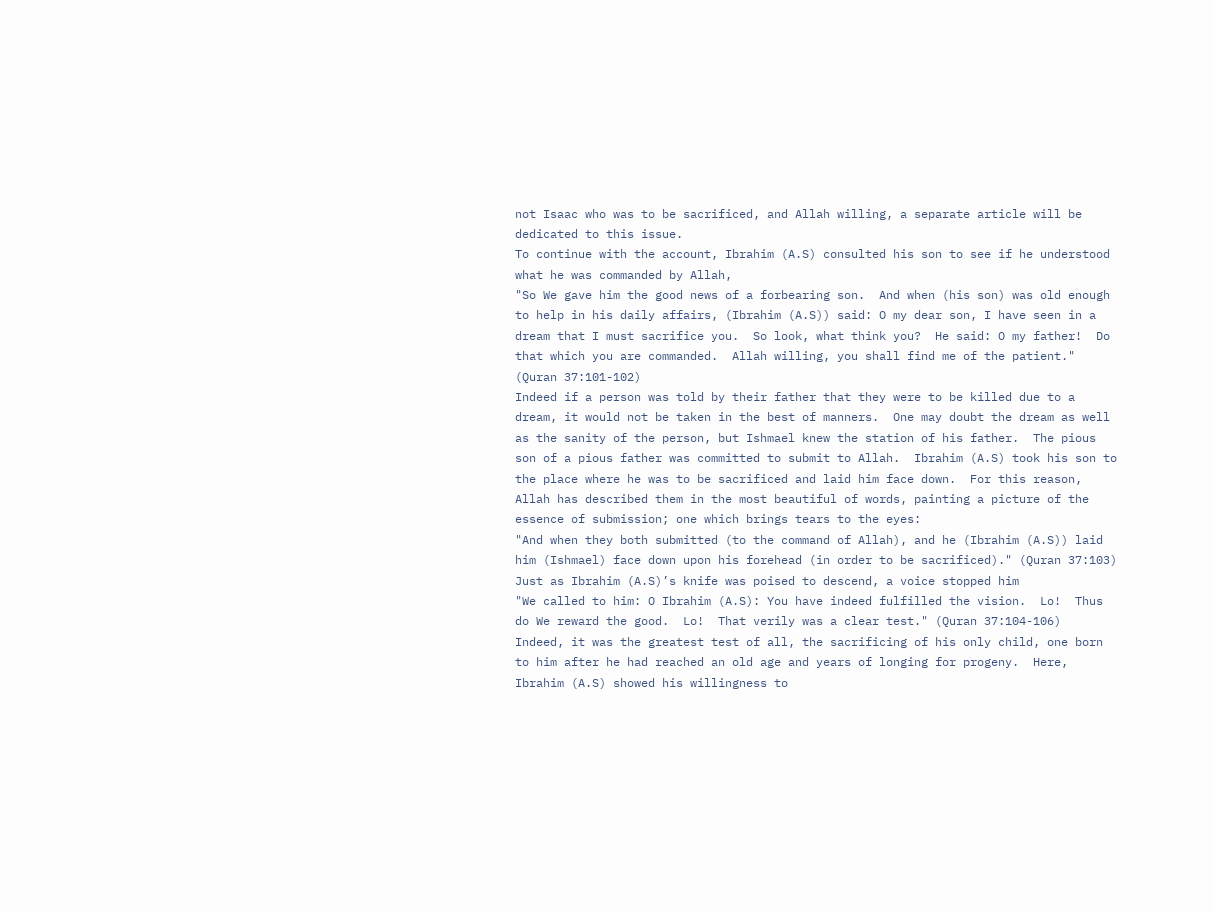not Isaac who was to be sacrificed, and Allah willing, a separate article will be dedicated to this issue.
To continue with the account, Ibrahim (A.S) consulted his son to see if he understood what he was commanded by Allah,
"So We gave him the good news of a forbearing son.  And when (his son) was old enough to help in his daily affairs, (Ibrahim (A.S)) said: O my dear son, I have seen in a dream that I must sacrifice you.  So look, what think you?  He said: O my father!  Do that which you are commanded.  Allah willing, you shall find me of the patient." (Quran 37:101-102)
Indeed if a person was told by their father that they were to be killed due to a dream, it would not be taken in the best of manners.  One may doubt the dream as well as the sanity of the person, but Ishmael knew the station of his father.  The pious son of a pious father was committed to submit to Allah.  Ibrahim (A.S) took his son to the place where he was to be sacrificed and laid him face down.  For this reason, Allah has described them in the most beautiful of words, painting a picture of the essence of submission; one which brings tears to the eyes:
"And when they both submitted (to the command of Allah), and he (Ibrahim (A.S)) laid him (Ishmael) face down upon his forehead (in order to be sacrificed)." (Quran 37:103)
Just as Ibrahim (A.S)’s knife was poised to descend, a voice stopped him
"We called to him: O Ibrahim (A.S): You have indeed fulfilled the vision.  Lo!  Thus do We reward the good.  Lo!  That verily was a clear test." (Quran 37:104-106)
Indeed, it was the greatest test of all, the sacrificing of his only child, one born to him after he had reached an old age and years of longing for progeny.  Here, Ibrahim (A.S) showed his willingness to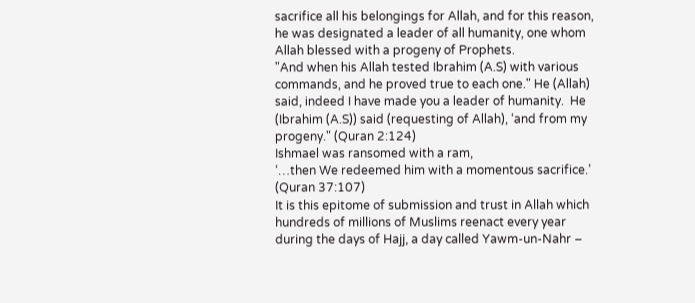sacrifice all his belongings for Allah, and for this reason, he was designated a leader of all humanity, one whom Allah blessed with a progeny of Prophets.
"And when his Allah tested Ibrahim (A.S) with various commands, and he proved true to each one." He (Allah) said, indeed I have made you a leader of humanity.  He (Ibrahim (A.S)) said (requesting of Allah), ‘and from my progeny." (Quran 2:124)
Ishmael was ransomed with a ram,
‘…then We redeemed him with a momentous sacrifice.’ (Quran 37:107)
It is this epitome of submission and trust in Allah which hundreds of millions of Muslims reenact every year during the days of Hajj, a day called Yawm-un-Nahr –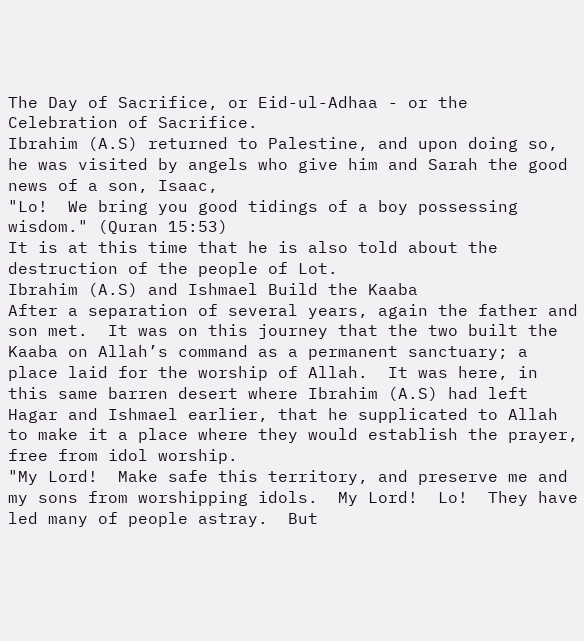The Day of Sacrifice, or Eid-ul-Adhaa - or the Celebration of Sacrifice.
Ibrahim (A.S) returned to Palestine, and upon doing so, he was visited by angels who give him and Sarah the good news of a son, Isaac,
"Lo!  We bring you good tidings of a boy possessing wisdom." (Quran 15:53)
It is at this time that he is also told about the destruction of the people of Lot.
Ibrahim (A.S) and Ishmael Build the Kaaba
After a separation of several years, again the father and son met.  It was on this journey that the two built the Kaaba on Allah’s command as a permanent sanctuary; a place laid for the worship of Allah.  It was here, in this same barren desert where Ibrahim (A.S) had left Hagar and Ishmael earlier, that he supplicated to Allah to make it a place where they would establish the prayer, free from idol worship.
"My Lord!  Make safe this territory, and preserve me and my sons from worshipping idols.  My Lord!  Lo!  They have led many of people astray.  But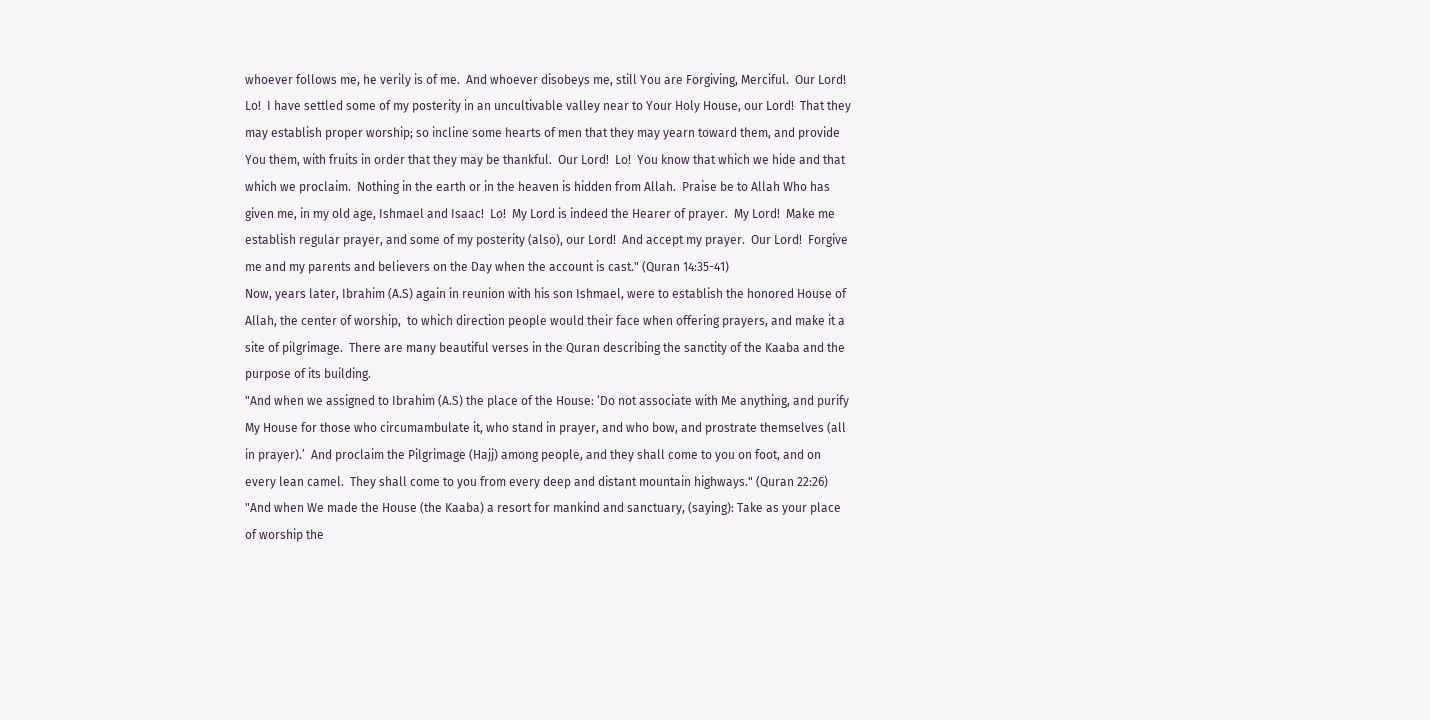whoever follows me, he verily is of me.  And whoever disobeys me, still You are Forgiving, Merciful.  Our Lord!  Lo!  I have settled some of my posterity in an uncultivable valley near to Your Holy House, our Lord!  That they may establish proper worship; so incline some hearts of men that they may yearn toward them, and provide You them, with fruits in order that they may be thankful.  Our Lord!  Lo!  You know that which we hide and that which we proclaim.  Nothing in the earth or in the heaven is hidden from Allah.  Praise be to Allah Who has given me, in my old age, Ishmael and Isaac!  Lo!  My Lord is indeed the Hearer of prayer.  My Lord!  Make me establish regular prayer, and some of my posterity (also), our Lord!  And accept my prayer.  Our Lord!  Forgive me and my parents and believers on the Day when the account is cast." (Quran 14:35-41)
Now, years later, Ibrahim (A.S) again in reunion with his son Ishmael, were to establish the honored House of Allah, the center of worship,  to which direction people would their face when offering prayers, and make it a site of pilgrimage.  There are many beautiful verses in the Quran describing the sanctity of the Kaaba and the purpose of its building.
"And when we assigned to Ibrahim (A.S) the place of the House: ‘Do not associate with Me anything, and purify My House for those who circumambulate it, who stand in prayer, and who bow, and prostrate themselves (all in prayer).’  And proclaim the Pilgrimage (Hajj) among people, and they shall come to you on foot, and on every lean camel.  They shall come to you from every deep and distant mountain highways." (Quran 22:26)
"And when We made the House (the Kaaba) a resort for mankind and sanctuary, (saying): Take as your place of worship the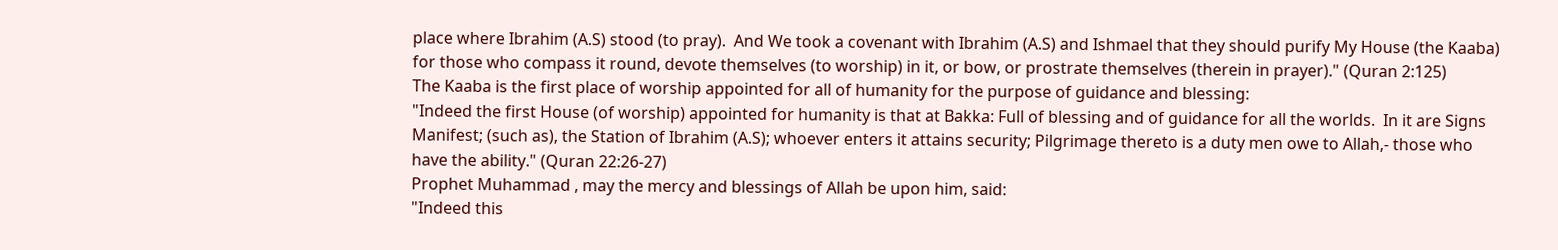place where Ibrahim (A.S) stood (to pray).  And We took a covenant with Ibrahim (A.S) and Ishmael that they should purify My House (the Kaaba) for those who compass it round, devote themselves (to worship) in it, or bow, or prostrate themselves (therein in prayer)." (Quran 2:125)
The Kaaba is the first place of worship appointed for all of humanity for the purpose of guidance and blessing:
"Indeed the first House (of worship) appointed for humanity is that at Bakka: Full of blessing and of guidance for all the worlds.  In it are Signs Manifest; (such as), the Station of Ibrahim (A.S); whoever enters it attains security; Pilgrimage thereto is a duty men owe to Allah,- those who have the ability." (Quran 22:26-27)
Prophet Muhammad , may the mercy and blessings of Allah be upon him, said:
"Indeed this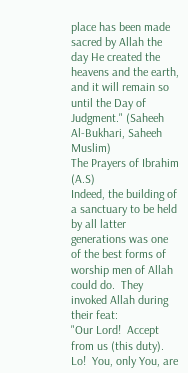place has been made sacred by Allah the day He created the heavens and the earth, and it will remain so until the Day of Judgment." (Saheeh Al-Bukhari, Saheeh Muslim)
The Prayers of Ibrahim (A.S)
Indeed, the building of a sanctuary to be held by all latter generations was one of the best forms of worship men of Allah could do.  They invoked Allah during their feat:
"Our Lord!  Accept from us (this duty).  Lo!  You, only You, are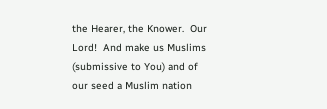the Hearer, the Knower.  Our Lord!  And make us Muslims (submissive to You) and of our seed a Muslim nation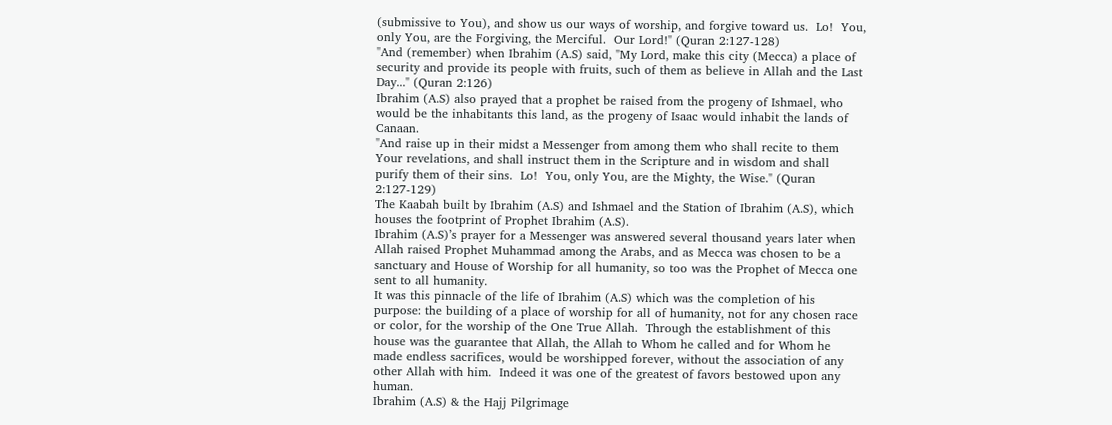(submissive to You), and show us our ways of worship, and forgive toward us.  Lo!  You, only You, are the Forgiving, the Merciful.  Our Lord!" (Quran 2:127-128)
"And (remember) when Ibrahim (A.S) said, "My Lord, make this city (Mecca) a place of security and provide its people with fruits, such of them as believe in Allah and the Last Day..." (Quran 2:126)
Ibrahim (A.S) also prayed that a prophet be raised from the progeny of Ishmael, who would be the inhabitants this land, as the progeny of Isaac would inhabit the lands of Canaan.
"And raise up in their midst a Messenger from among them who shall recite to them Your revelations, and shall instruct them in the Scripture and in wisdom and shall purify them of their sins.  Lo!  You, only You, are the Mighty, the Wise." (Quran 2:127-129)
The Kaabah built by Ibrahim (A.S) and Ishmael and the Station of Ibrahim (A.S), which houses the footprint of Prophet Ibrahim (A.S).
Ibrahim (A.S)’s prayer for a Messenger was answered several thousand years later when Allah raised Prophet Muhammad among the Arabs, and as Mecca was chosen to be a sanctuary and House of Worship for all humanity, so too was the Prophet of Mecca one sent to all humanity.
It was this pinnacle of the life of Ibrahim (A.S) which was the completion of his purpose: the building of a place of worship for all of humanity, not for any chosen race or color, for the worship of the One True Allah.  Through the establishment of this house was the guarantee that Allah, the Allah to Whom he called and for Whom he made endless sacrifices, would be worshipped forever, without the association of any other Allah with him.  Indeed it was one of the greatest of favors bestowed upon any human.
Ibrahim (A.S) & the Hajj Pilgrimage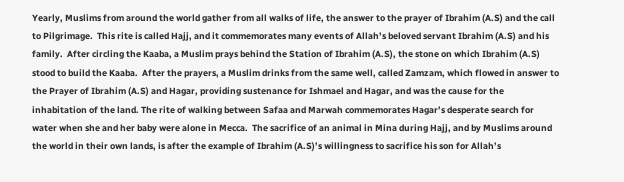Yearly, Muslims from around the world gather from all walks of life, the answer to the prayer of Ibrahim (A.S) and the call to Pilgrimage.  This rite is called Hajj, and it commemorates many events of Allah’s beloved servant Ibrahim (A.S) and his family.  After circling the Kaaba, a Muslim prays behind the Station of Ibrahim (A.S), the stone on which Ibrahim (A.S) stood to build the Kaaba.  After the prayers, a Muslim drinks from the same well, called Zamzam, which flowed in answer to the Prayer of Ibrahim (A.S) and Hagar, providing sustenance for Ishmael and Hagar, and was the cause for the inhabitation of the land. The rite of walking between Safaa and Marwah commemorates Hagar’s desperate search for water when she and her baby were alone in Mecca.  The sacrifice of an animal in Mina during Hajj, and by Muslims around the world in their own lands, is after the example of Ibrahim (A.S)’s willingness to sacrifice his son for Allah’s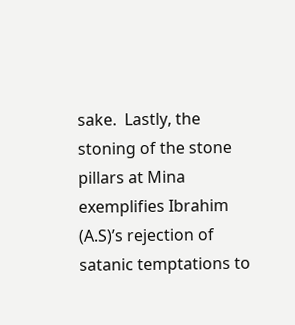sake.  Lastly, the stoning of the stone pillars at Mina exemplifies Ibrahim (A.S)’s rejection of satanic temptations to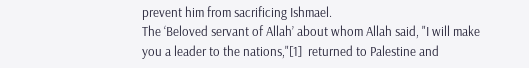prevent him from sacrificing Ishmael.
The ‘Beloved servant of Allah’ about whom Allah said, "I will make you a leader to the nations,"[1]  returned to Palestine and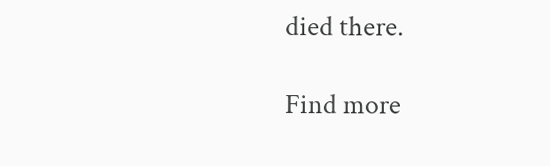died there.

Find more